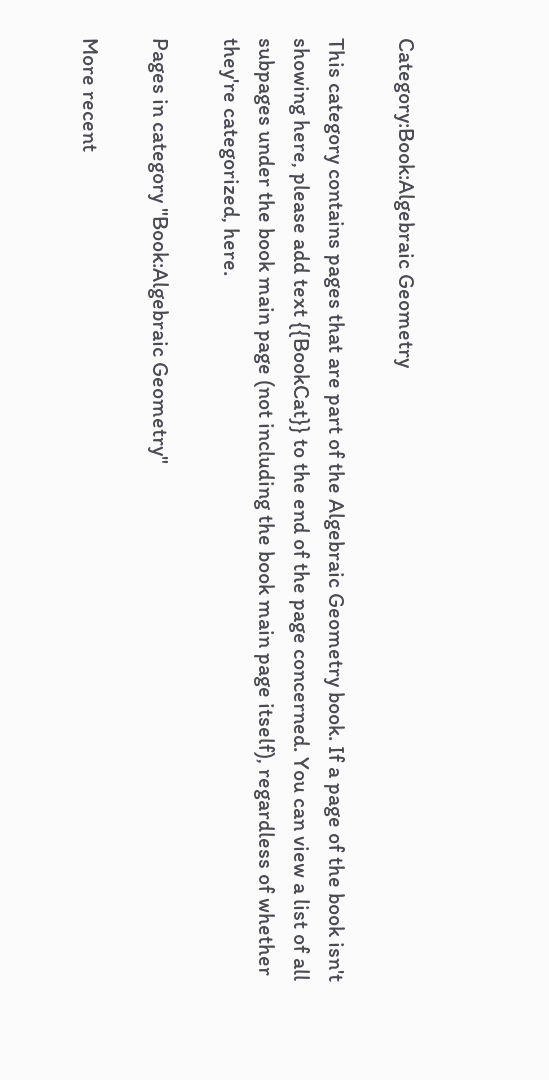Category:Book:Algebraic Geometry

This category contains pages that are part of the Algebraic Geometry book. If a page of the book isn't showing here, please add text {{BookCat}} to the end of the page concerned. You can view a list of all subpages under the book main page (not including the book main page itself), regardless of whether they're categorized, here.

Pages in category "Book:Algebraic Geometry"

More recent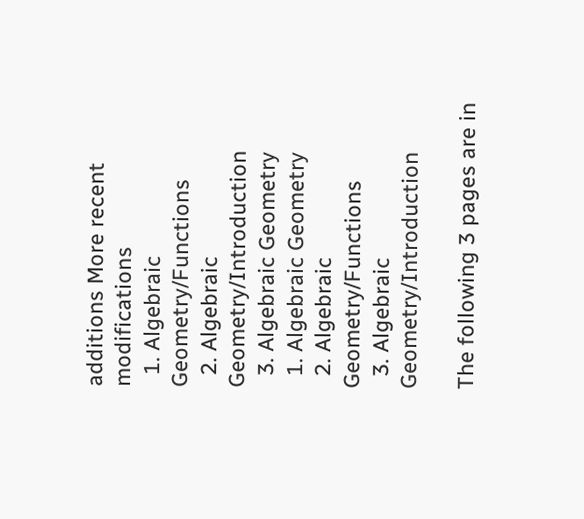additions More recent modifications
  1. Algebraic Geometry/Functions
  2. Algebraic Geometry/Introduction
  3. Algebraic Geometry
  1. Algebraic Geometry
  2. Algebraic Geometry/Functions
  3. Algebraic Geometry/Introduction

The following 3 pages are in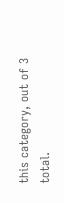this category, out of 3 total.